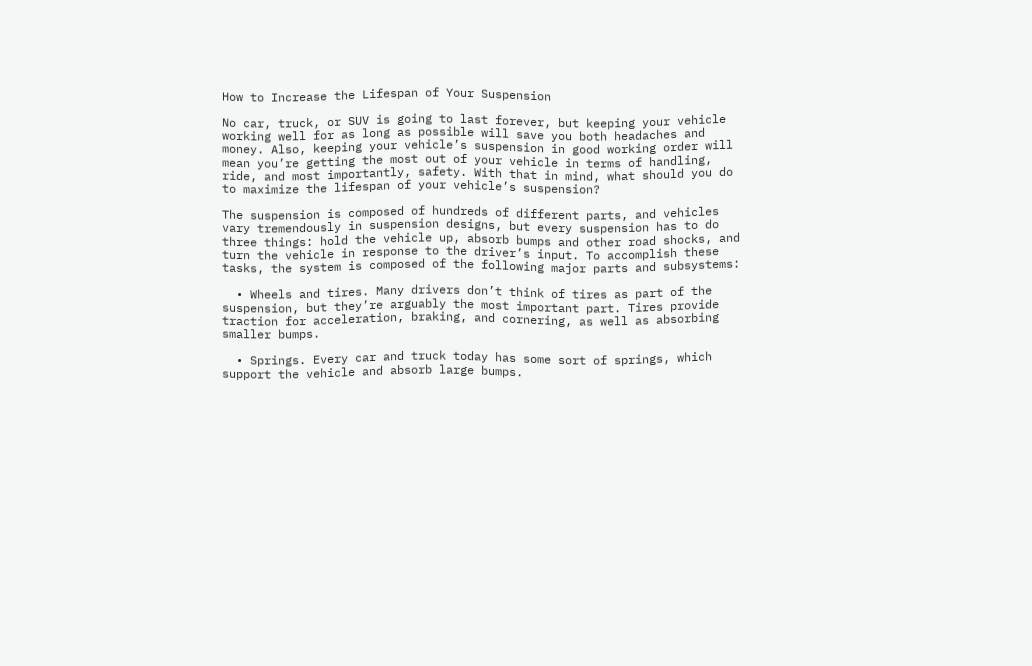How to Increase the Lifespan of Your Suspension

No car, truck, or SUV is going to last forever, but keeping your vehicle working well for as long as possible will save you both headaches and money. Also, keeping your vehicle’s suspension in good working order will mean you’re getting the most out of your vehicle in terms of handling, ride, and most importantly, safety. With that in mind, what should you do to maximize the lifespan of your vehicle’s suspension?

The suspension is composed of hundreds of different parts, and vehicles vary tremendously in suspension designs, but every suspension has to do three things: hold the vehicle up, absorb bumps and other road shocks, and turn the vehicle in response to the driver’s input. To accomplish these tasks, the system is composed of the following major parts and subsystems:

  • Wheels and tires. Many drivers don’t think of tires as part of the suspension, but they’re arguably the most important part. Tires provide traction for acceleration, braking, and cornering, as well as absorbing smaller bumps.

  • Springs. Every car and truck today has some sort of springs, which support the vehicle and absorb large bumps.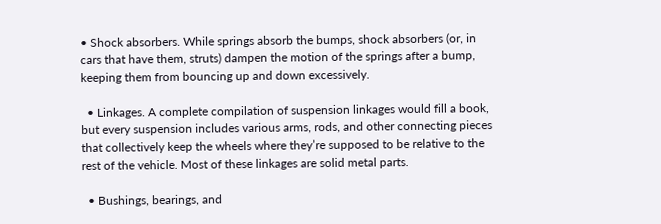• Shock absorbers. While springs absorb the bumps, shock absorbers (or, in cars that have them, struts) dampen the motion of the springs after a bump, keeping them from bouncing up and down excessively.

  • Linkages. A complete compilation of suspension linkages would fill a book, but every suspension includes various arms, rods, and other connecting pieces that collectively keep the wheels where they’re supposed to be relative to the rest of the vehicle. Most of these linkages are solid metal parts.

  • Bushings, bearings, and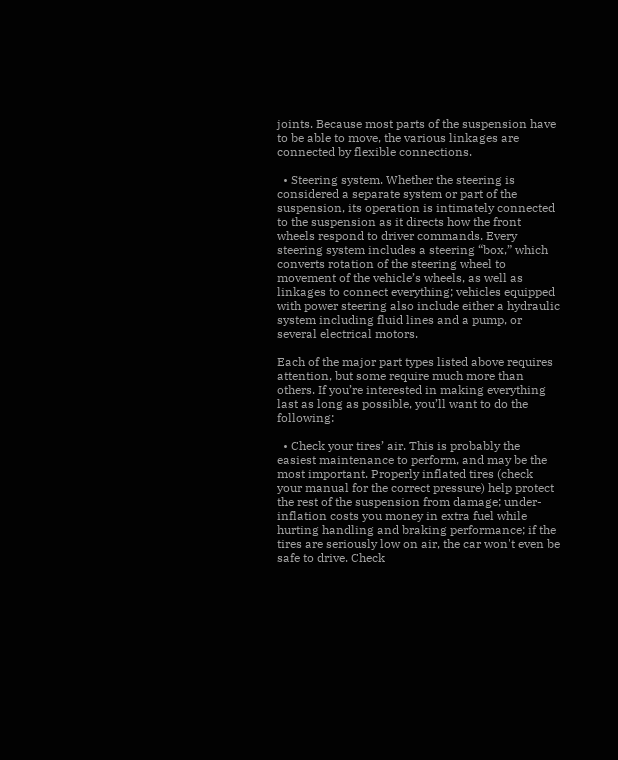joints. Because most parts of the suspension have to be able to move, the various linkages are connected by flexible connections.

  • Steering system. Whether the steering is considered a separate system or part of the suspension, its operation is intimately connected to the suspension as it directs how the front wheels respond to driver commands. Every steering system includes a steering “box,” which converts rotation of the steering wheel to movement of the vehicle’s wheels, as well as linkages to connect everything; vehicles equipped with power steering also include either a hydraulic system including fluid lines and a pump, or several electrical motors.

Each of the major part types listed above requires attention, but some require much more than others. If you’re interested in making everything last as long as possible, you’ll want to do the following:

  • Check your tires’ air. This is probably the easiest maintenance to perform, and may be the most important. Properly inflated tires (check your manual for the correct pressure) help protect the rest of the suspension from damage; under-inflation costs you money in extra fuel while hurting handling and braking performance; if the tires are seriously low on air, the car won't even be safe to drive. Check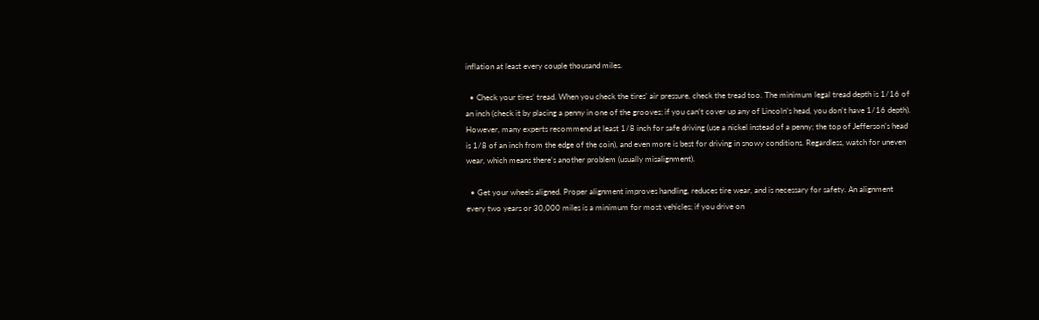inflation at least every couple thousand miles.

  • Check your tires’ tread. When you check the tires’ air pressure, check the tread too. The minimum legal tread depth is 1/16 of an inch (check it by placing a penny in one of the grooves; if you can’t cover up any of Lincoln’s head, you don’t have 1/16 depth). However, many experts recommend at least 1/8 inch for safe driving (use a nickel instead of a penny; the top of Jefferson’s head is 1/8 of an inch from the edge of the coin), and even more is best for driving in snowy conditions. Regardless, watch for uneven wear, which means there’s another problem (usually misalignment).

  • Get your wheels aligned. Proper alignment improves handling, reduces tire wear, and is necessary for safety. An alignment every two years or 30,000 miles is a minimum for most vehicles; if you drive on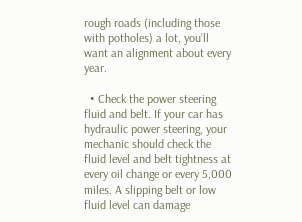rough roads (including those with potholes) a lot, you’ll want an alignment about every year.

  • Check the power steering fluid and belt. If your car has hydraulic power steering, your mechanic should check the fluid level and belt tightness at every oil change or every 5,000 miles. A slipping belt or low fluid level can damage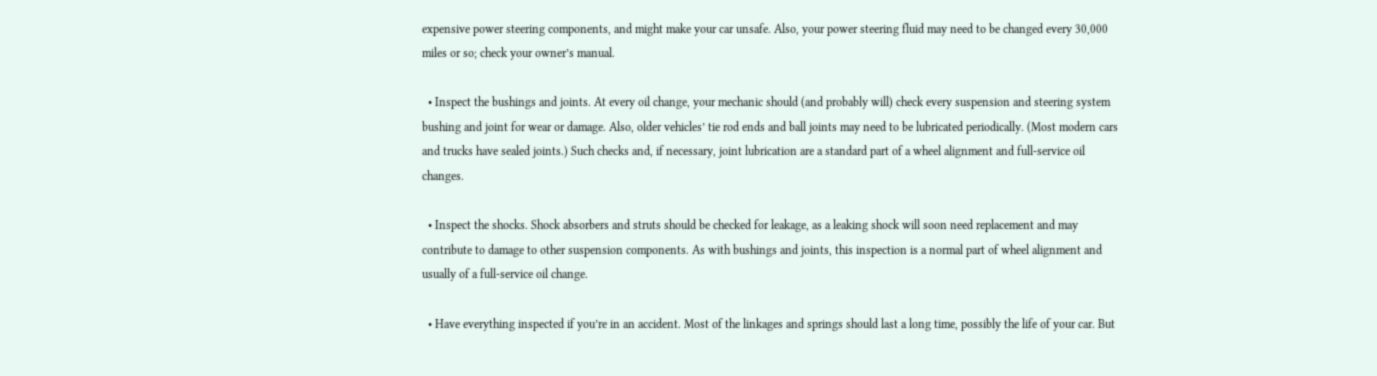expensive power steering components, and might make your car unsafe. Also, your power steering fluid may need to be changed every 30,000 miles or so; check your owner’s manual.

  • Inspect the bushings and joints. At every oil change, your mechanic should (and probably will) check every suspension and steering system bushing and joint for wear or damage. Also, older vehicles’ tie rod ends and ball joints may need to be lubricated periodically. (Most modern cars and trucks have sealed joints.) Such checks and, if necessary, joint lubrication are a standard part of a wheel alignment and full-service oil changes.

  • Inspect the shocks. Shock absorbers and struts should be checked for leakage, as a leaking shock will soon need replacement and may contribute to damage to other suspension components. As with bushings and joints, this inspection is a normal part of wheel alignment and usually of a full-service oil change.

  • Have everything inspected if you’re in an accident. Most of the linkages and springs should last a long time, possibly the life of your car. But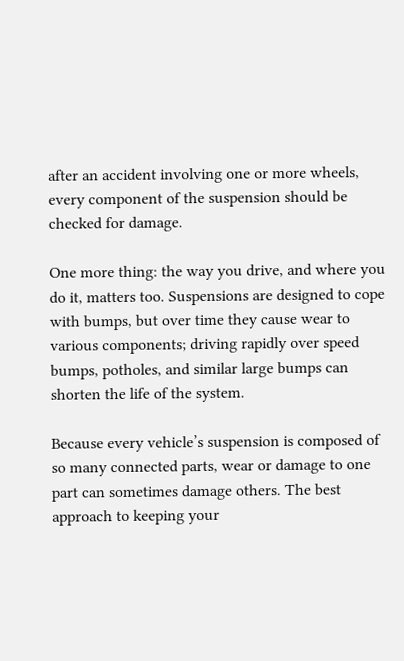after an accident involving one or more wheels, every component of the suspension should be checked for damage.

One more thing: the way you drive, and where you do it, matters too. Suspensions are designed to cope with bumps, but over time they cause wear to various components; driving rapidly over speed bumps, potholes, and similar large bumps can shorten the life of the system.

Because every vehicle’s suspension is composed of so many connected parts, wear or damage to one part can sometimes damage others. The best approach to keeping your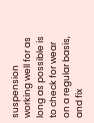suspension working well for as long as possible is to check for wear on a regular basis, and fix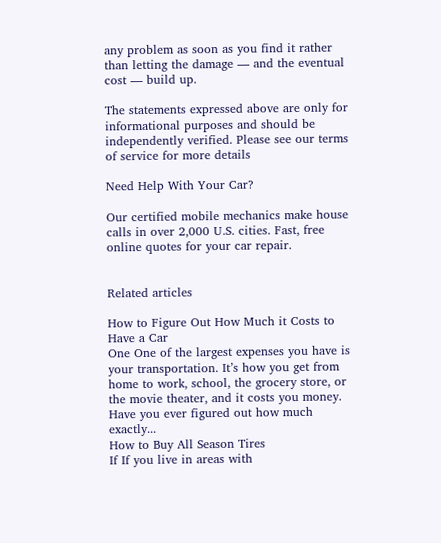any problem as soon as you find it rather than letting the damage — and the eventual cost — build up.

The statements expressed above are only for informational purposes and should be independently verified. Please see our terms of service for more details

Need Help With Your Car?

Our certified mobile mechanics make house calls in over 2,000 U.S. cities. Fast, free online quotes for your car repair.


Related articles

How to Figure Out How Much it Costs to Have a Car
One One of the largest expenses you have is your transportation. It’s how you get from home to work, school, the grocery store, or the movie theater, and it costs you money. Have you ever figured out how much exactly...
How to Buy All Season Tires
If If you live in areas with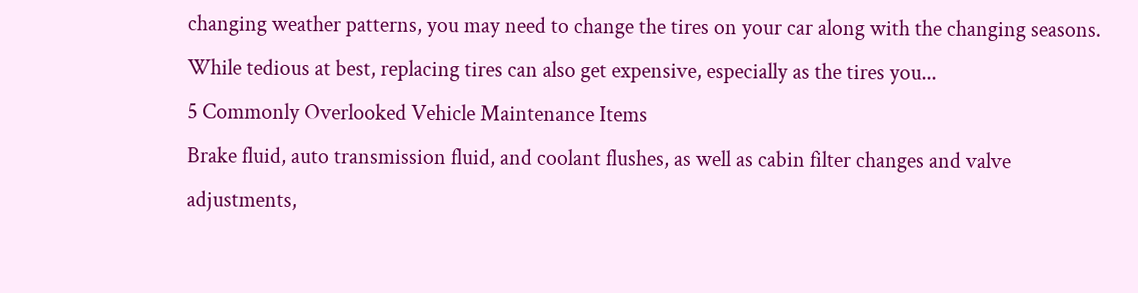changing weather patterns, you may need to change the tires on your car along with the changing seasons. While tedious at best, replacing tires can also get expensive, especially as the tires you...
5 Commonly Overlooked Vehicle Maintenance Items
Brake fluid, auto transmission fluid, and coolant flushes, as well as cabin filter changes and valve adjustments,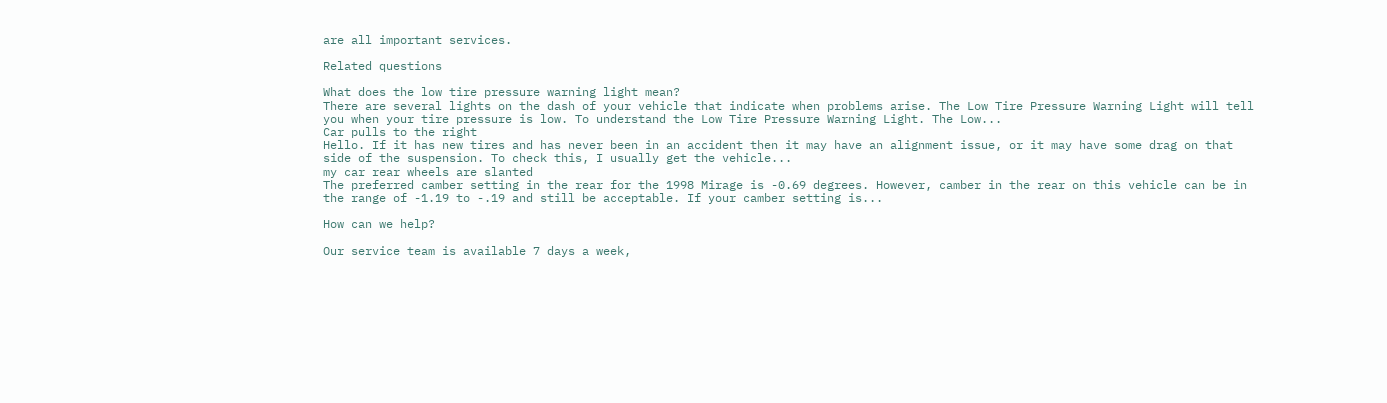are all important services.

Related questions

What does the low tire pressure warning light mean?
There are several lights on the dash of your vehicle that indicate when problems arise. The Low Tire Pressure Warning Light will tell you when your tire pressure is low. To understand the Low Tire Pressure Warning Light. The Low...
Car pulls to the right
Hello. If it has new tires and has never been in an accident then it may have an alignment issue, or it may have some drag on that side of the suspension. To check this, I usually get the vehicle...
my car rear wheels are slanted
The preferred camber setting in the rear for the 1998 Mirage is -0.69 degrees. However, camber in the rear on this vehicle can be in the range of -1.19 to -.19 and still be acceptable. If your camber setting is...

How can we help?

Our service team is available 7 days a week,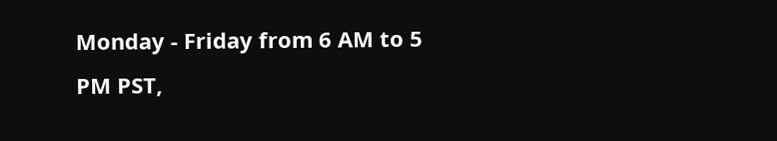Monday - Friday from 6 AM to 5 PM PST,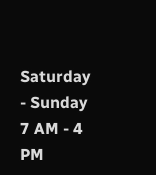Saturday - Sunday 7 AM - 4 PM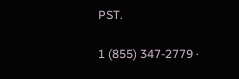PST.

1 (855) 347-2779 ·